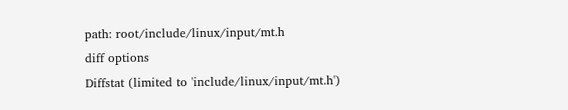path: root/include/linux/input/mt.h
diff options
Diffstat (limited to 'include/linux/input/mt.h')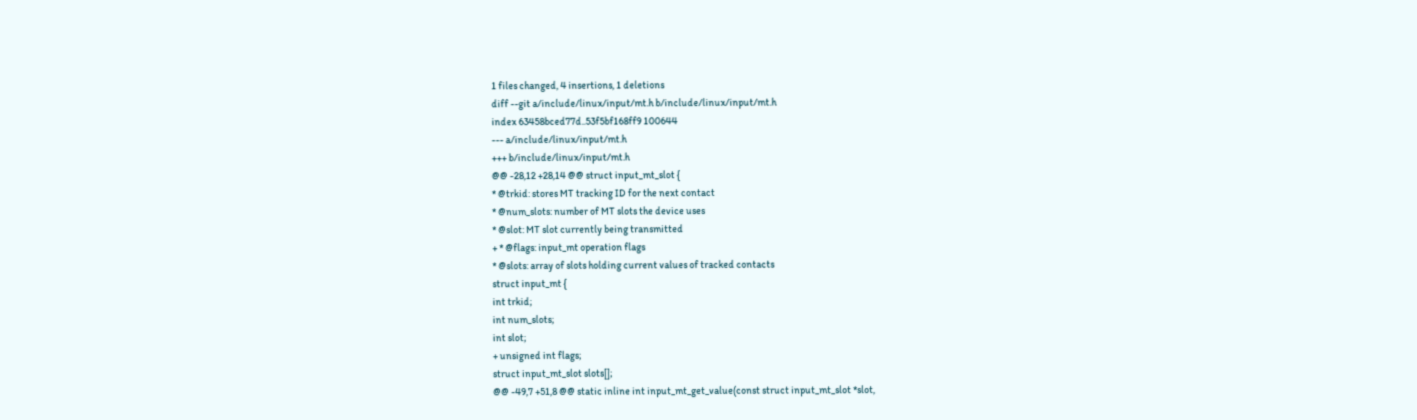1 files changed, 4 insertions, 1 deletions
diff --git a/include/linux/input/mt.h b/include/linux/input/mt.h
index 63458bced77d..53f5bf168ff9 100644
--- a/include/linux/input/mt.h
+++ b/include/linux/input/mt.h
@@ -28,12 +28,14 @@ struct input_mt_slot {
* @trkid: stores MT tracking ID for the next contact
* @num_slots: number of MT slots the device uses
* @slot: MT slot currently being transmitted
+ * @flags: input_mt operation flags
* @slots: array of slots holding current values of tracked contacts
struct input_mt {
int trkid;
int num_slots;
int slot;
+ unsigned int flags;
struct input_mt_slot slots[];
@@ -49,7 +51,8 @@ static inline int input_mt_get_value(const struct input_mt_slot *slot,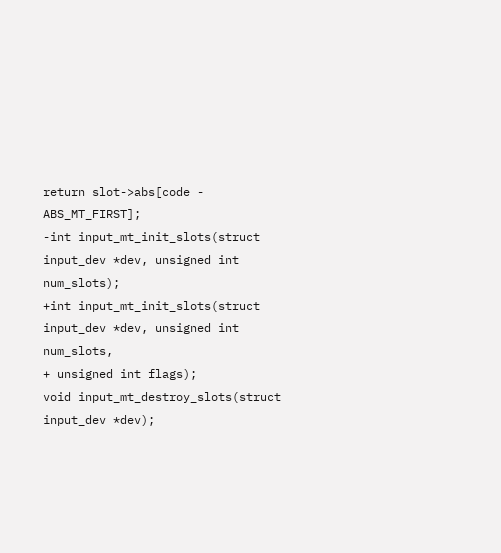return slot->abs[code - ABS_MT_FIRST];
-int input_mt_init_slots(struct input_dev *dev, unsigned int num_slots);
+int input_mt_init_slots(struct input_dev *dev, unsigned int num_slots,
+ unsigned int flags);
void input_mt_destroy_slots(struct input_dev *dev);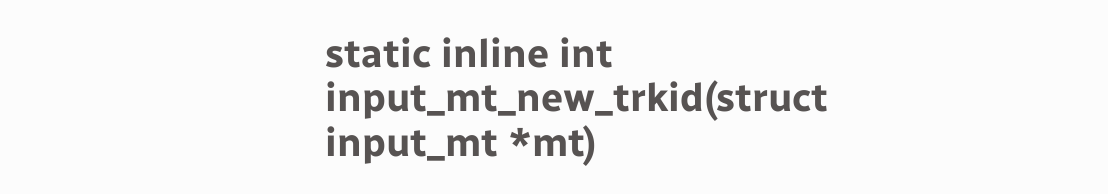static inline int input_mt_new_trkid(struct input_mt *mt)